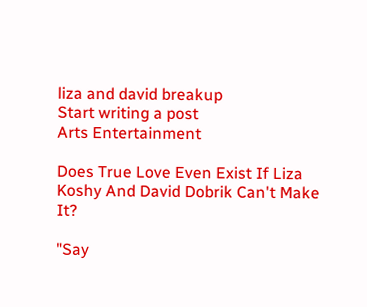liza and david breakup
Start writing a post
Arts Entertainment

Does True Love Even Exist If Liza Koshy And David Dobrik Can't Make It?

"Say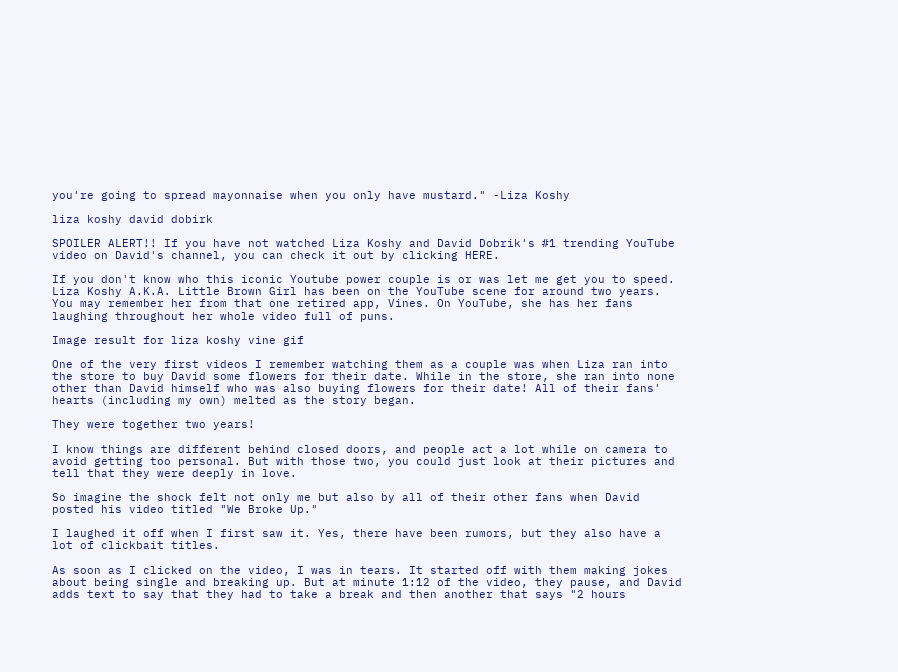you're going to spread mayonnaise when you only have mustard." -Liza Koshy

liza koshy david dobirk

SPOILER ALERT!! If you have not watched Liza Koshy and David Dobrik's #1 trending YouTube video on David's channel, you can check it out by clicking HERE.

If you don't know who this iconic Youtube power couple is or was let me get you to speed. Liza Koshy A.K.A. Little Brown Girl has been on the YouTube scene for around two years. You may remember her from that one retired app, Vines. On YouTube, she has her fans laughing throughout her whole video full of puns.

Image result for liza koshy vine gif

One of the very first videos I remember watching them as a couple was when Liza ran into the store to buy David some flowers for their date. While in the store, she ran into none other than David himself who was also buying flowers for their date! All of their fans' hearts (including my own) melted as the story began.

They were together two years!

I know things are different behind closed doors, and people act a lot while on camera to avoid getting too personal. But with those two, you could just look at their pictures and tell that they were deeply in love.

So imagine the shock felt not only me but also by all of their other fans when David posted his video titled "We Broke Up."

I laughed it off when I first saw it. Yes, there have been rumors, but they also have a lot of clickbait titles.

As soon as I clicked on the video, I was in tears. It started off with them making jokes about being single and breaking up. But at minute 1:12 of the video, they pause, and David adds text to say that they had to take a break and then another that says "2 hours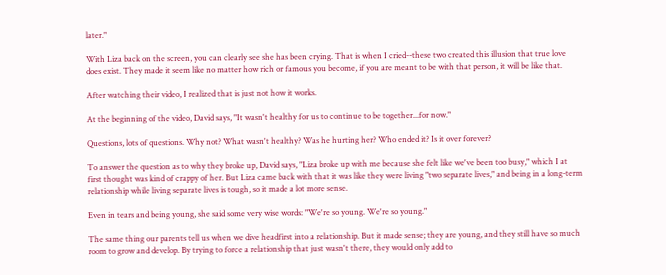later."

With Liza back on the screen, you can clearly see she has been crying. That is when I cried--these two created this illusion that true love does exist. They made it seem like no matter how rich or famous you become, if you are meant to be with that person, it will be like that.

After watching their video, I realized that is just not how it works.

At the beginning of the video, David says, "It wasn't healthy for us to continue to be together...for now."

Questions, lots of questions. Why not? What wasn't healthy? Was he hurting her? Who ended it? Is it over forever?

To answer the question as to why they broke up, David says, "Liza broke up with me because she felt like we've been too busy," which I at first thought was kind of crappy of her. But Liza came back with that it was like they were living "two separate lives," and being in a long-term relationship while living separate lives is tough, so it made a lot more sense.

Even in tears and being young, she said some very wise words: "We're so young. We're so young."

The same thing our parents tell us when we dive headfirst into a relationship. But it made sense; they are young, and they still have so much room to grow and develop. By trying to force a relationship that just wasn't there, they would only add to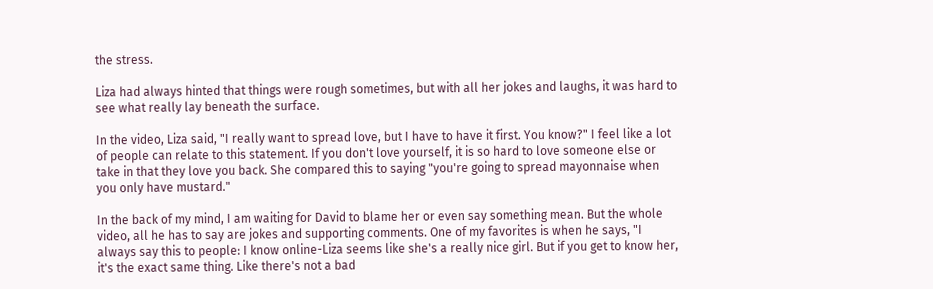the stress.

Liza had always hinted that things were rough sometimes, but with all her jokes and laughs, it was hard to see what really lay beneath the surface.

In the video, Liza said, "I really want to spread love, but I have to have it first. You know?" I feel like a lot of people can relate to this statement. If you don't love yourself, it is so hard to love someone else or take in that they love you back. She compared this to saying "you're going to spread mayonnaise when you only have mustard."

In the back of my mind, I am waiting for David to blame her or even say something mean. But the whole video, all he has to say are jokes and supporting comments. One of my favorites is when he says, "I always say this to people: I know online-Liza seems like she's a really nice girl. But if you get to know her, it's the exact same thing. Like there's not a bad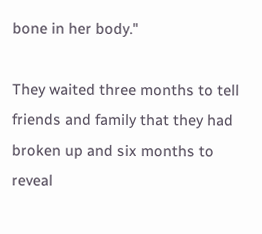bone in her body."

They waited three months to tell friends and family that they had broken up and six months to reveal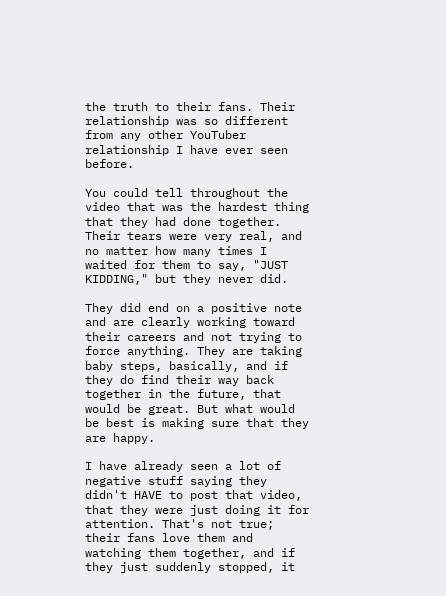the truth to their fans. Their relationship was so different from any other YouTuber relationship I have ever seen before.

You could tell throughout the video that was the hardest thing that they had done together. Their tears were very real, and no matter how many times I waited for them to say, "JUST KIDDING," but they never did.

They did end on a positive note and are clearly working toward their careers and not trying to force anything. They are taking baby steps, basically, and if they do find their way back together in the future, that would be great. But what would be best is making sure that they are happy.

I have already seen a lot of negative stuff saying they didn't HAVE to post that video, that they were just doing it for attention. That's not true; their fans love them and watching them together, and if they just suddenly stopped, it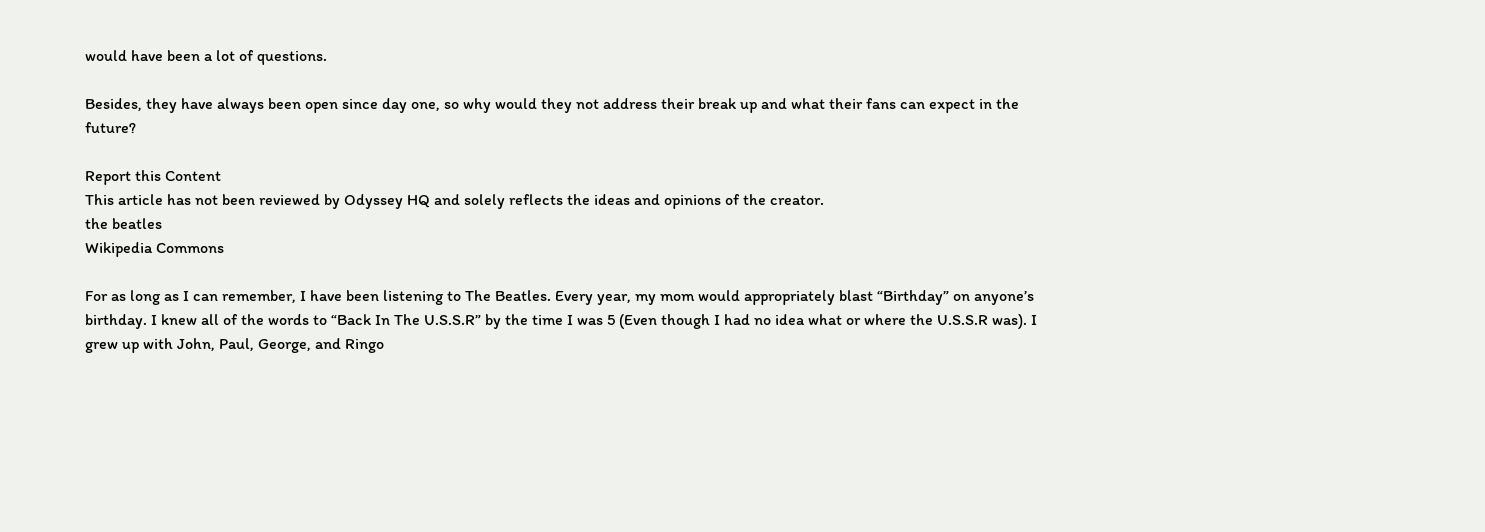would have been a lot of questions.

Besides, they have always been open since day one, so why would they not address their break up and what their fans can expect in the future?

Report this Content
This article has not been reviewed by Odyssey HQ and solely reflects the ideas and opinions of the creator.
the beatles
Wikipedia Commons

For as long as I can remember, I have been listening to The Beatles. Every year, my mom would appropriately blast “Birthday” on anyone’s birthday. I knew all of the words to “Back In The U.S.S.R” by the time I was 5 (Even though I had no idea what or where the U.S.S.R was). I grew up with John, Paul, George, and Ringo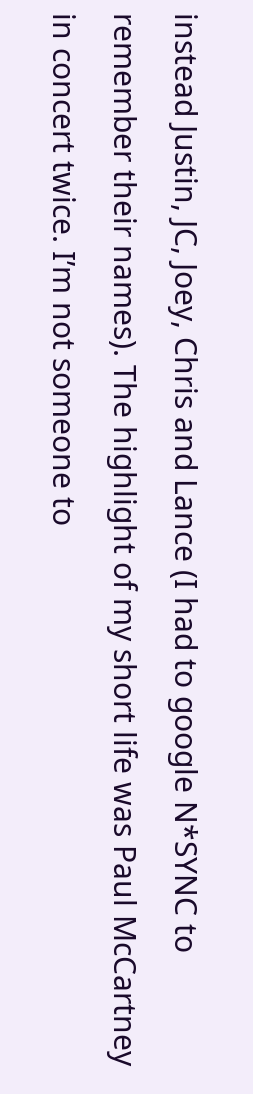instead Justin, JC, Joey, Chris and Lance (I had to google N*SYNC to remember their names). The highlight of my short life was Paul McCartney in concert twice. I’m not someone to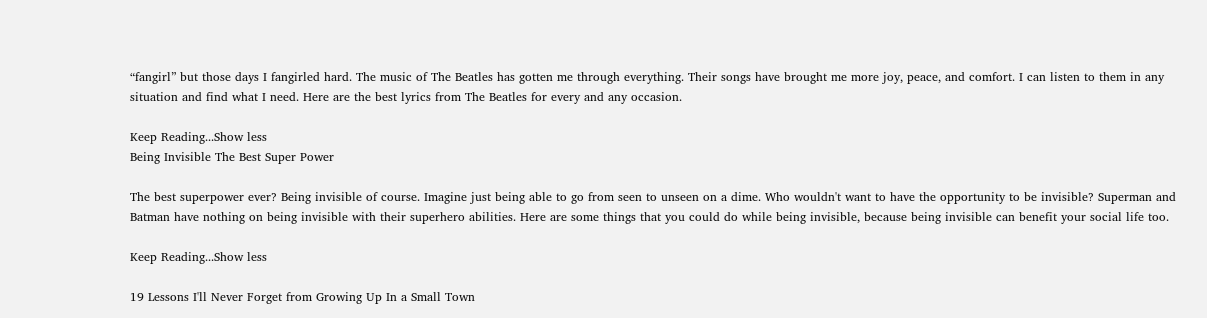“fangirl” but those days I fangirled hard. The music of The Beatles has gotten me through everything. Their songs have brought me more joy, peace, and comfort. I can listen to them in any situation and find what I need. Here are the best lyrics from The Beatles for every and any occasion.

Keep Reading...Show less
Being Invisible The Best Super Power

The best superpower ever? Being invisible of course. Imagine just being able to go from seen to unseen on a dime. Who wouldn't want to have the opportunity to be invisible? Superman and Batman have nothing on being invisible with their superhero abilities. Here are some things that you could do while being invisible, because being invisible can benefit your social life too.

Keep Reading...Show less

19 Lessons I'll Never Forget from Growing Up In a Small Town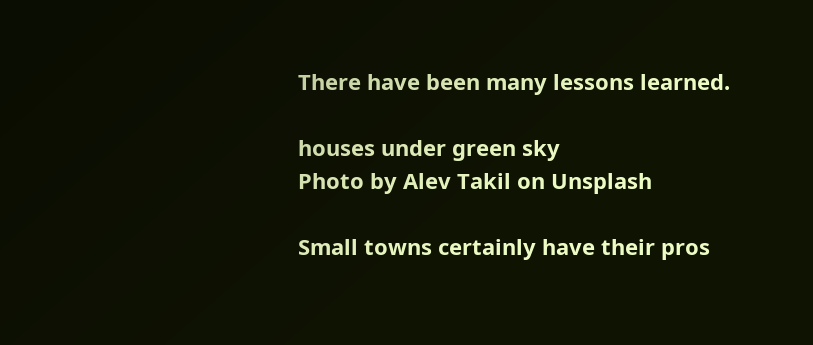There have been many lessons learned.

houses under green sky
Photo by Alev Takil on Unsplash

Small towns certainly have their pros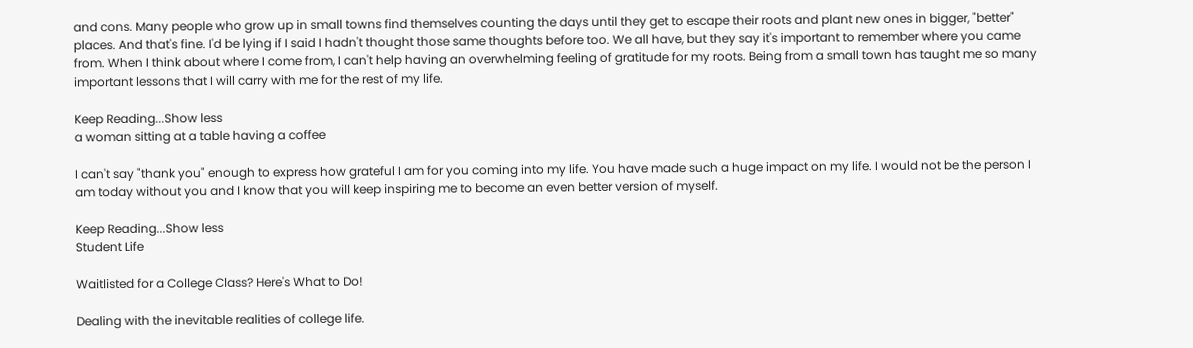and cons. Many people who grow up in small towns find themselves counting the days until they get to escape their roots and plant new ones in bigger, "better" places. And that's fine. I'd be lying if I said I hadn't thought those same thoughts before too. We all have, but they say it's important to remember where you came from. When I think about where I come from, I can't help having an overwhelming feeling of gratitude for my roots. Being from a small town has taught me so many important lessons that I will carry with me for the rest of my life.

Keep Reading...Show less
a woman sitting at a table having a coffee

I can't say "thank you" enough to express how grateful I am for you coming into my life. You have made such a huge impact on my life. I would not be the person I am today without you and I know that you will keep inspiring me to become an even better version of myself.

Keep Reading...Show less
Student Life

Waitlisted for a College Class? Here's What to Do!

Dealing with the inevitable realities of college life.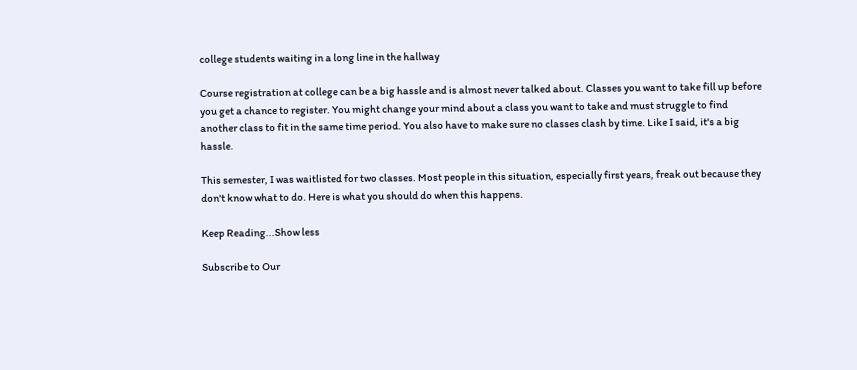college students waiting in a long line in the hallway

Course registration at college can be a big hassle and is almost never talked about. Classes you want to take fill up before you get a chance to register. You might change your mind about a class you want to take and must struggle to find another class to fit in the same time period. You also have to make sure no classes clash by time. Like I said, it's a big hassle.

This semester, I was waitlisted for two classes. Most people in this situation, especially first years, freak out because they don't know what to do. Here is what you should do when this happens.

Keep Reading...Show less

Subscribe to Our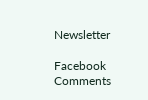Newsletter

Facebook Comments